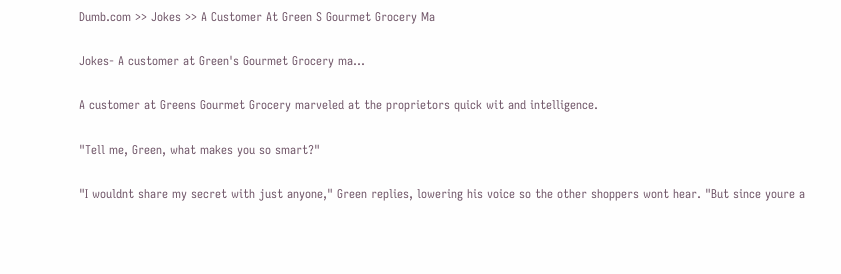Dumb.com >> Jokes >> A Customer At Green S Gourmet Grocery Ma

Jokes- A customer at Green's Gourmet Grocery ma...

A customer at Greens Gourmet Grocery marveled at the proprietors quick wit and intelligence.

"Tell me, Green, what makes you so smart?"

"I wouldnt share my secret with just anyone," Green replies, lowering his voice so the other shoppers wont hear. "But since youre a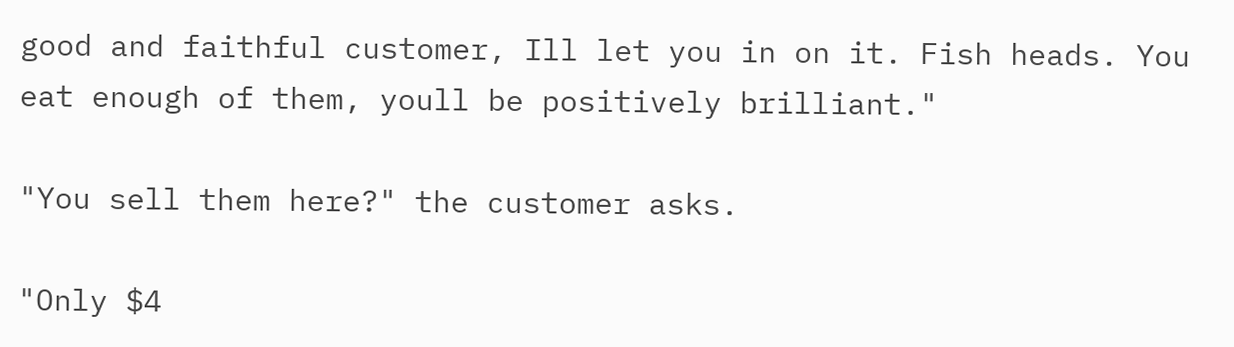good and faithful customer, Ill let you in on it. Fish heads. You eat enough of them, youll be positively brilliant."

"You sell them here?" the customer asks.

"Only $4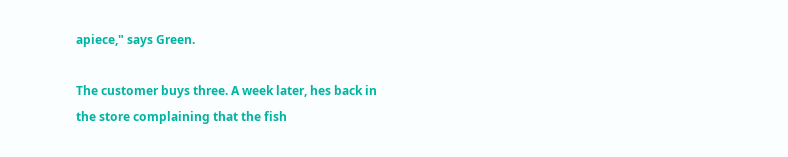apiece," says Green.

The customer buys three. A week later, hes back in the store complaining that the fish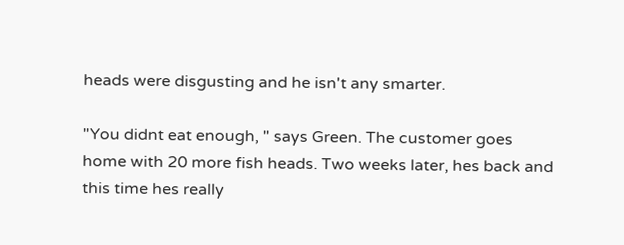heads were disgusting and he isn't any smarter.

"You didnt eat enough, " says Green. The customer goes home with 20 more fish heads. Two weeks later, hes back and this time hes really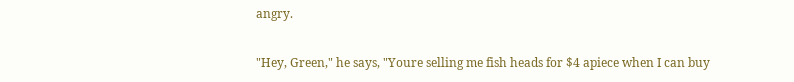angry.

"Hey, Green," he says, "Youre selling me fish heads for $4 apiece when I can buy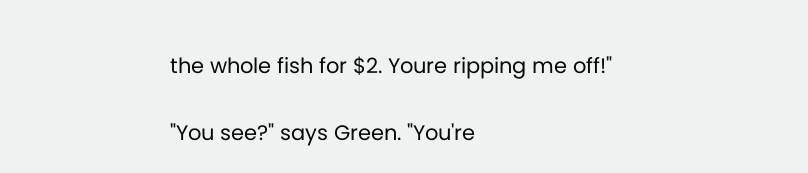the whole fish for $2. Youre ripping me off!"

"You see?" says Green. "You're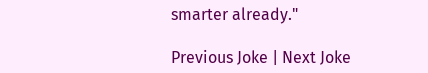smarter already."

Previous Joke | Next Joke